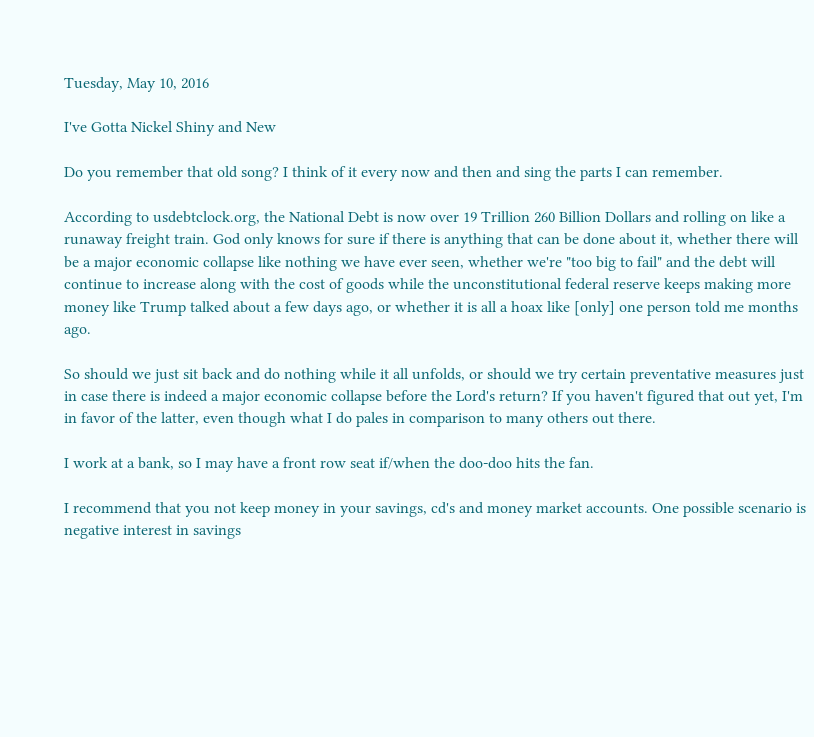Tuesday, May 10, 2016

I've Gotta Nickel Shiny and New

Do you remember that old song? I think of it every now and then and sing the parts I can remember.

According to usdebtclock.org, the National Debt is now over 19 Trillion 260 Billion Dollars and rolling on like a runaway freight train. God only knows for sure if there is anything that can be done about it, whether there will be a major economic collapse like nothing we have ever seen, whether we're "too big to fail" and the debt will continue to increase along with the cost of goods while the unconstitutional federal reserve keeps making more money like Trump talked about a few days ago, or whether it is all a hoax like [only] one person told me months ago.

So should we just sit back and do nothing while it all unfolds, or should we try certain preventative measures just in case there is indeed a major economic collapse before the Lord's return? If you haven't figured that out yet, I'm in favor of the latter, even though what I do pales in comparison to many others out there.

I work at a bank, so I may have a front row seat if/when the doo-doo hits the fan.

I recommend that you not keep money in your savings, cd's and money market accounts. One possible scenario is negative interest in savings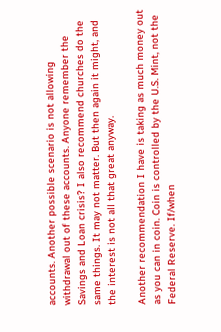accounts. Another possible scenario is not allowing withdrawal out of these accounts. Anyone remember the Savings and Loan crisis? I also recommend churches do the same things. It may not matter. But then again it might, and the interest is not all that great anyway.

Another recommendation I have is taking as much money out as you can in coin. Coin is controlled by the U.S. Mint, not the Federal Reserve. If/when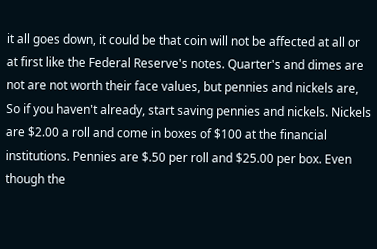it all goes down, it could be that coin will not be affected at all or at first like the Federal Reserve's notes. Quarter's and dimes are not are not worth their face values, but pennies and nickels are, So if you haven't already, start saving pennies and nickels. Nickels are $2.00 a roll and come in boxes of $100 at the financial institutions. Pennies are $.50 per roll and $25.00 per box. Even though the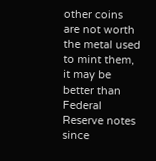other coins are not worth the metal used to mint them, it may be better than Federal Reserve notes since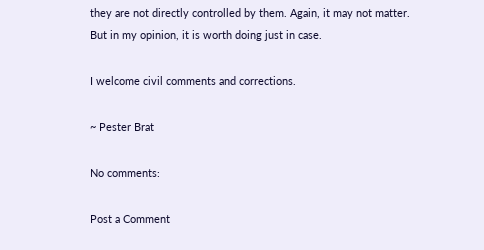they are not directly controlled by them. Again, it may not matter. But in my opinion, it is worth doing just in case.

I welcome civil comments and corrections.

~ Pester Brat

No comments:

Post a Comment